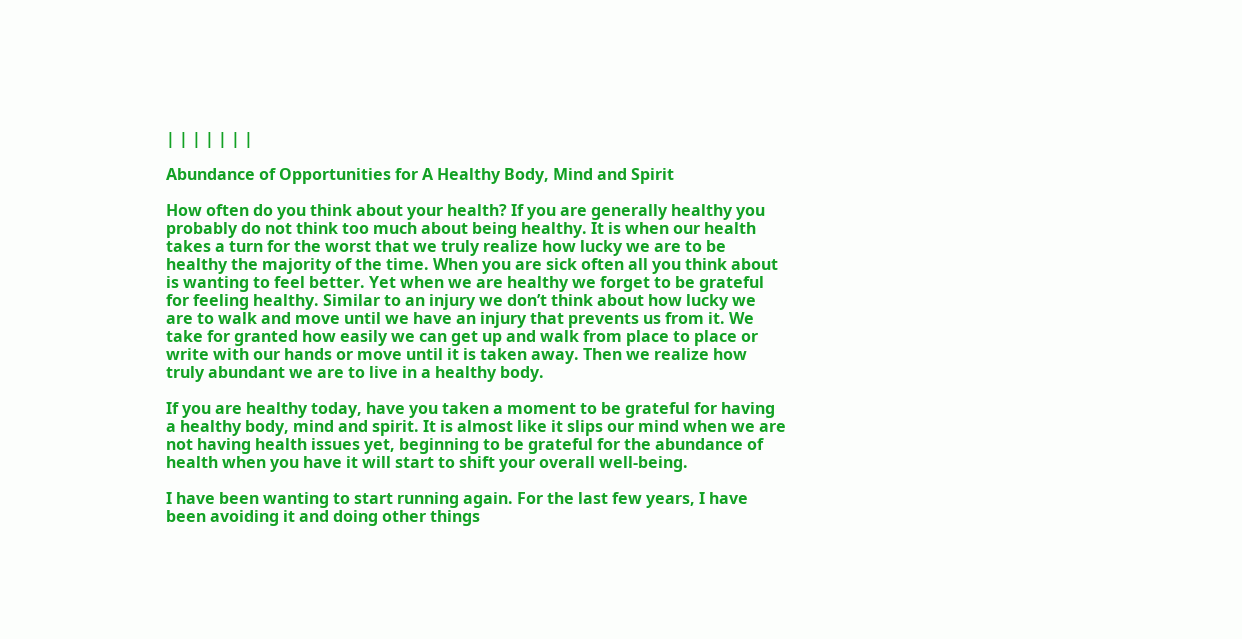| | | | | | |

Abundance of Opportunities for A Healthy Body, Mind and Spirit

How often do you think about your health? If you are generally healthy you probably do not think too much about being healthy. It is when our health takes a turn for the worst that we truly realize how lucky we are to be healthy the majority of the time. When you are sick often all you think about is wanting to feel better. Yet when we are healthy we forget to be grateful for feeling healthy. Similar to an injury we don’t think about how lucky we are to walk and move until we have an injury that prevents us from it. We take for granted how easily we can get up and walk from place to place or write with our hands or move until it is taken away. Then we realize how truly abundant we are to live in a healthy body.

If you are healthy today, have you taken a moment to be grateful for having a healthy body, mind and spirit. It is almost like it slips our mind when we are not having health issues yet, beginning to be grateful for the abundance of health when you have it will start to shift your overall well-being.

I have been wanting to start running again. For the last few years, I have been avoiding it and doing other things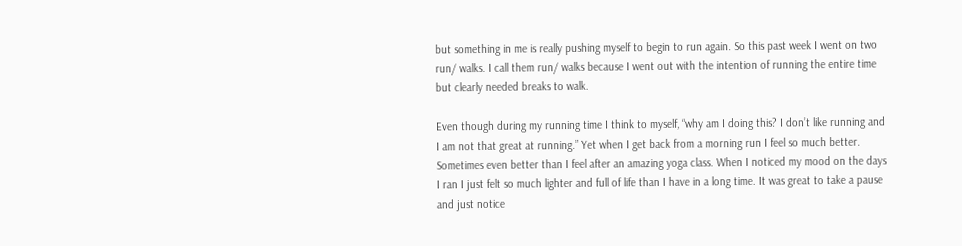but something in me is really pushing myself to begin to run again. So this past week I went on two run/ walks. I call them run/ walks because I went out with the intention of running the entire time but clearly needed breaks to walk.

Even though during my running time I think to myself, “why am I doing this? I don’t like running and I am not that great at running.” Yet when I get back from a morning run I feel so much better. Sometimes even better than I feel after an amazing yoga class. When I noticed my mood on the days I ran I just felt so much lighter and full of life than I have in a long time. It was great to take a pause and just notice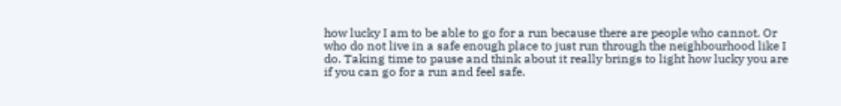how lucky I am to be able to go for a run because there are people who cannot. Or who do not live in a safe enough place to just run through the neighbourhood like I do. Taking time to pause and think about it really brings to light how lucky you are if you can go for a run and feel safe.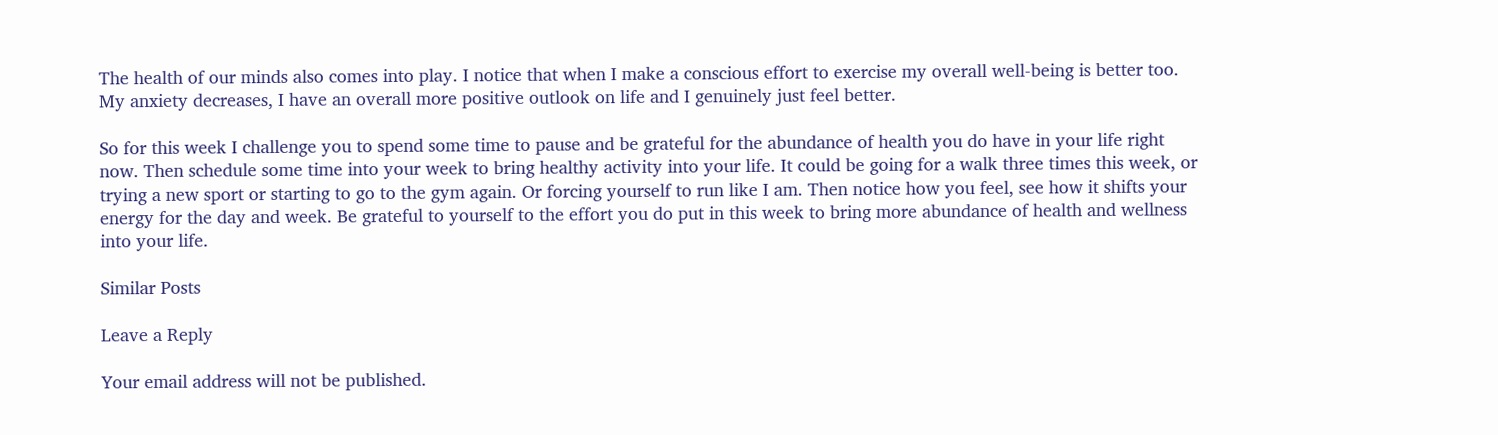The health of our minds also comes into play. I notice that when I make a conscious effort to exercise my overall well-being is better too. My anxiety decreases, I have an overall more positive outlook on life and I genuinely just feel better.

So for this week I challenge you to spend some time to pause and be grateful for the abundance of health you do have in your life right now. Then schedule some time into your week to bring healthy activity into your life. It could be going for a walk three times this week, or trying a new sport or starting to go to the gym again. Or forcing yourself to run like I am. Then notice how you feel, see how it shifts your energy for the day and week. Be grateful to yourself to the effort you do put in this week to bring more abundance of health and wellness into your life.

Similar Posts

Leave a Reply

Your email address will not be published.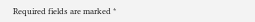Required fields are marked *